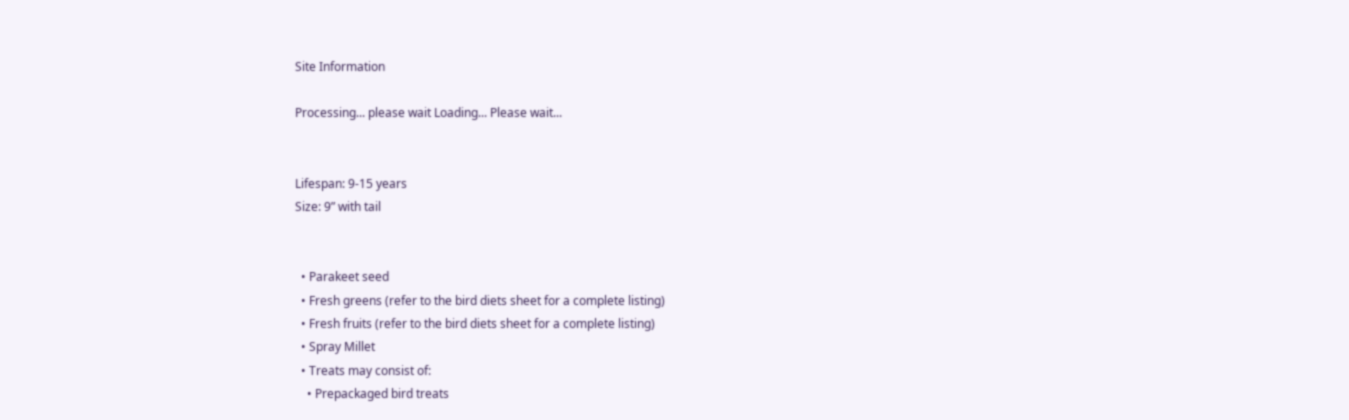Site Information

Processing... please wait Loading... Please wait...


Lifespan: 9-15 years
Size: 9” with tail


  • Parakeet seed
  • Fresh greens (refer to the bird diets sheet for a complete listing)
  • Fresh fruits (refer to the bird diets sheet for a complete listing)
  • Spray Millet
  • Treats may consist of:
    • Prepackaged bird treats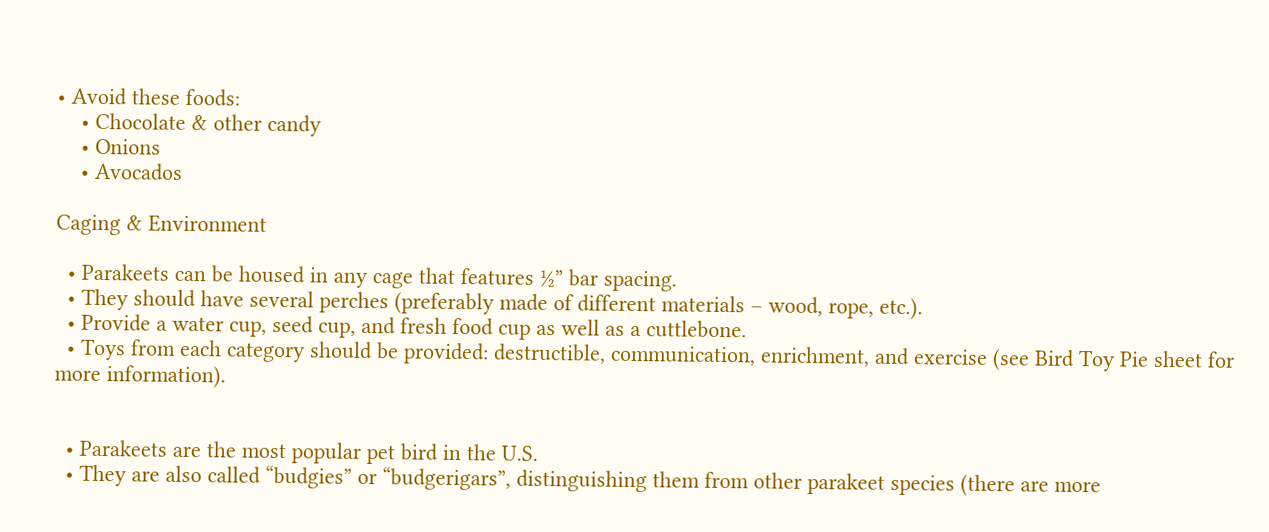• Avoid these foods:
    • Chocolate & other candy
    • Onions
    • Avocados

Caging & Environment

  • Parakeets can be housed in any cage that features ½” bar spacing.
  • They should have several perches (preferably made of different materials – wood, rope, etc.).
  • Provide a water cup, seed cup, and fresh food cup as well as a cuttlebone.
  • Toys from each category should be provided: destructible, communication, enrichment, and exercise (see Bird Toy Pie sheet for more information).


  • Parakeets are the most popular pet bird in the U.S.
  • They are also called “budgies” or “budgerigars”, distinguishing them from other parakeet species (there are more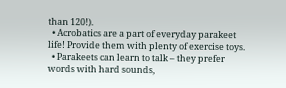than 120!).
  • Acrobatics are a part of everyday parakeet life! Provide them with plenty of exercise toys.
  • Parakeets can learn to talk – they prefer words with hard sounds,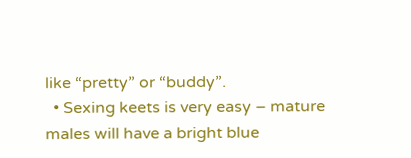like “pretty” or “buddy”.
  • Sexing keets is very easy – mature males will have a bright blue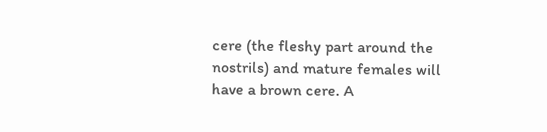cere (the fleshy part around the nostrils) and mature females will have a brown cere. A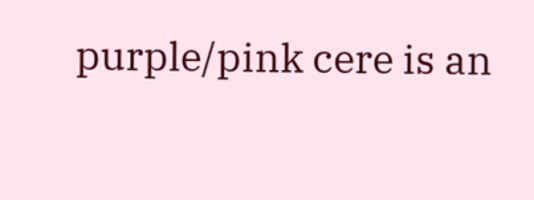purple/pink cere is an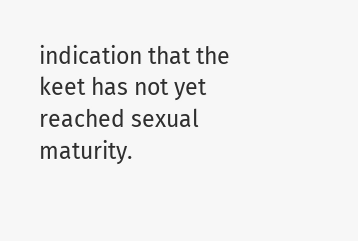indication that the keet has not yet reached sexual maturity.